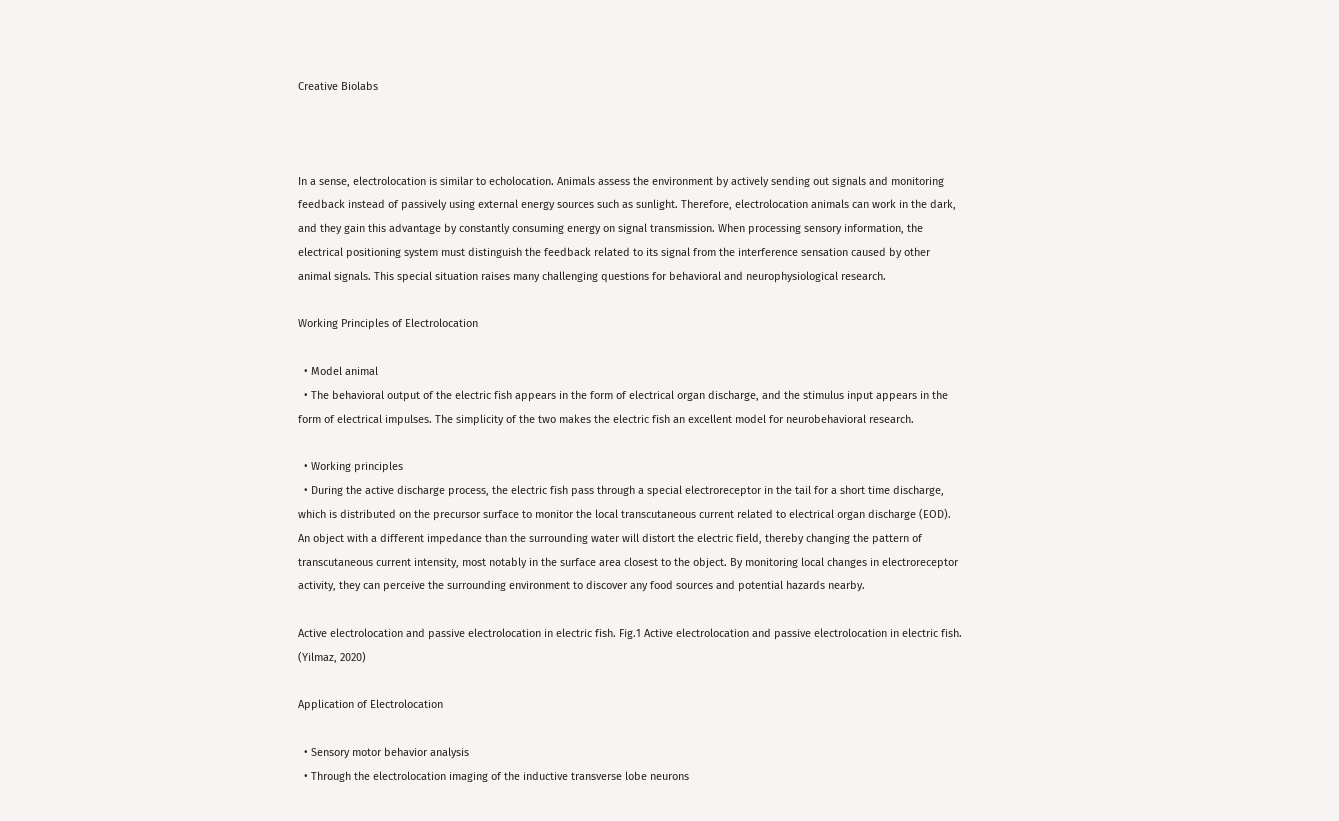Creative Biolabs



In a sense, electrolocation is similar to echolocation. Animals assess the environment by actively sending out signals and monitoring feedback instead of passively using external energy sources such as sunlight. Therefore, electrolocation animals can work in the dark, and they gain this advantage by constantly consuming energy on signal transmission. When processing sensory information, the electrical positioning system must distinguish the feedback related to its signal from the interference sensation caused by other animal signals. This special situation raises many challenging questions for behavioral and neurophysiological research.

Working Principles of Electrolocation

  • Model animal
  • The behavioral output of the electric fish appears in the form of electrical organ discharge, and the stimulus input appears in the form of electrical impulses. The simplicity of the two makes the electric fish an excellent model for neurobehavioral research.

  • Working principles
  • During the active discharge process, the electric fish pass through a special electroreceptor in the tail for a short time discharge, which is distributed on the precursor surface to monitor the local transcutaneous current related to electrical organ discharge (EOD). An object with a different impedance than the surrounding water will distort the electric field, thereby changing the pattern of transcutaneous current intensity, most notably in the surface area closest to the object. By monitoring local changes in electroreceptor activity, they can perceive the surrounding environment to discover any food sources and potential hazards nearby.

Active electrolocation and passive electrolocation in electric fish. Fig.1 Active electrolocation and passive electrolocation in electric fish. (Yilmaz, 2020)

Application of Electrolocation

  • Sensory motor behavior analysis
  • Through the electrolocation imaging of the inductive transverse lobe neurons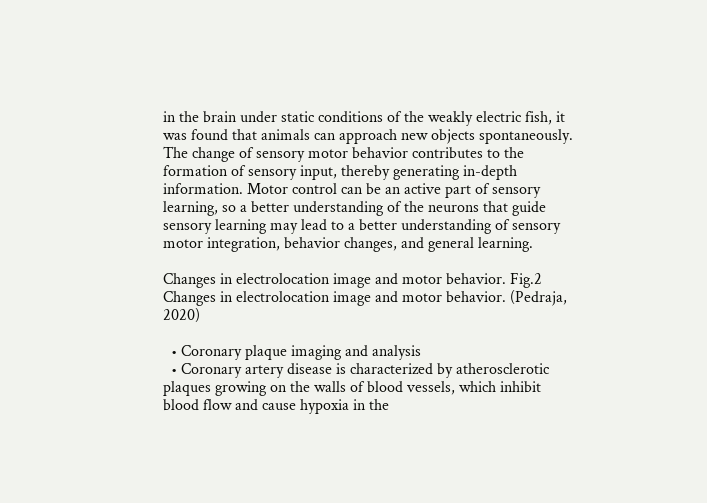in the brain under static conditions of the weakly electric fish, it was found that animals can approach new objects spontaneously. The change of sensory motor behavior contributes to the formation of sensory input, thereby generating in-depth information. Motor control can be an active part of sensory learning, so a better understanding of the neurons that guide sensory learning may lead to a better understanding of sensory motor integration, behavior changes, and general learning.

Changes in electrolocation image and motor behavior. Fig.2 Changes in electrolocation image and motor behavior. (Pedraja, 2020)

  • Coronary plaque imaging and analysis
  • Coronary artery disease is characterized by atherosclerotic plaques growing on the walls of blood vessels, which inhibit blood flow and cause hypoxia in the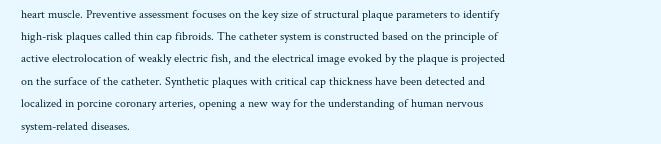heart muscle. Preventive assessment focuses on the key size of structural plaque parameters to identify high-risk plaques called thin cap fibroids. The catheter system is constructed based on the principle of active electrolocation of weakly electric fish, and the electrical image evoked by the plaque is projected on the surface of the catheter. Synthetic plaques with critical cap thickness have been detected and localized in porcine coronary arteries, opening a new way for the understanding of human nervous system-related diseases.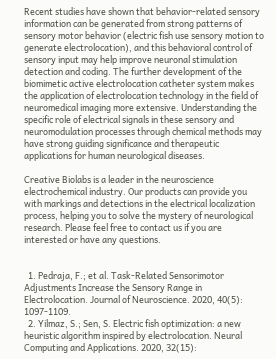Recent studies have shown that behavior-related sensory information can be generated from strong patterns of sensory motor behavior (electric fish use sensory motion to generate electrolocation), and this behavioral control of sensory input may help improve neuronal stimulation detection and coding. The further development of the biomimetic active electrolocation catheter system makes the application of electrolocation technology in the field of neuromedical imaging more extensive. Understanding the specific role of electrical signals in these sensory and neuromodulation processes through chemical methods may have strong guiding significance and therapeutic applications for human neurological diseases.

Creative Biolabs is a leader in the neuroscience electrochemical industry. Our products can provide you with markings and detections in the electrical localization process, helping you to solve the mystery of neurological research. Please feel free to contact us if you are interested or have any questions.


  1. Pedraja, F.; et al. Task-Related Sensorimotor Adjustments Increase the Sensory Range in Electrolocation. Journal of Neuroscience. 2020, 40(5): 1097-1109.
  2. Yilmaz, S.; Sen, S. Electric fish optimization: a new heuristic algorithm inspired by electrolocation. Neural Computing and Applications. 2020, 32(15):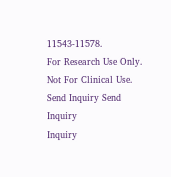11543-11578.
For Research Use Only. Not For Clinical Use.
Send Inquiry Send Inquiry
Inquiry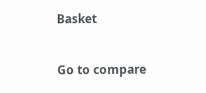Basket

Go to compare